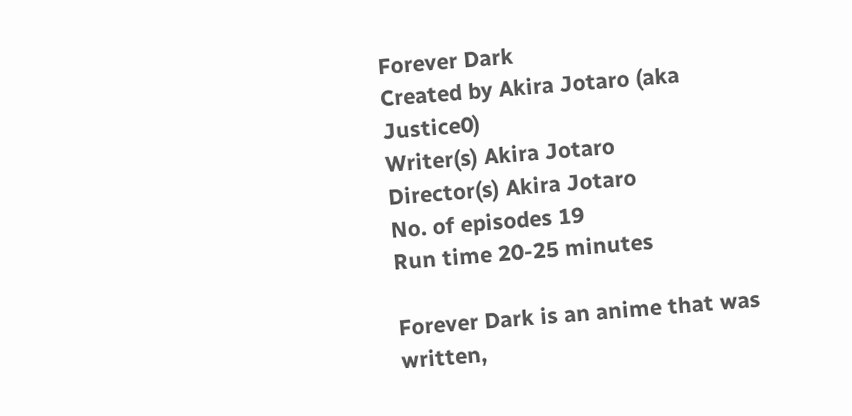Forever Dark
Created by Akira Jotaro (aka Justice0)
Writer(s) Akira Jotaro
Director(s) Akira Jotaro
No. of episodes 19
Run time 20-25 minutes

Forever Dark is an anime that was written,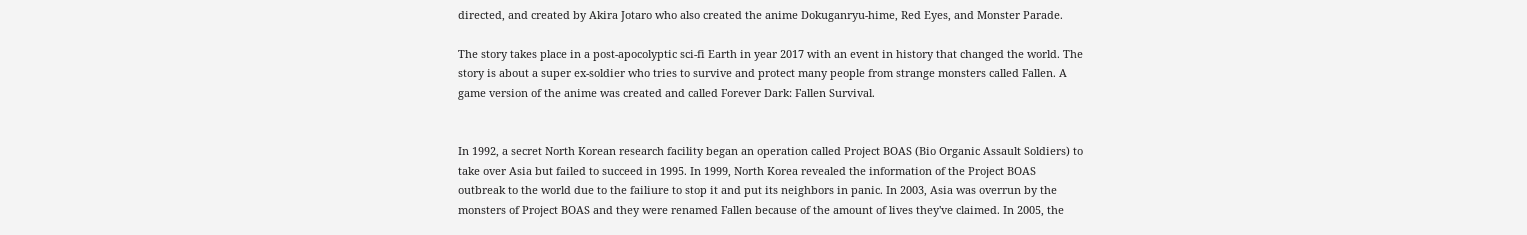directed, and created by Akira Jotaro who also created the anime Dokuganryu-hime, Red Eyes, and Monster Parade.

The story takes place in a post-apocolyptic sci-fi Earth in year 2017 with an event in history that changed the world. The story is about a super ex-soldier who tries to survive and protect many people from strange monsters called Fallen. A game version of the anime was created and called Forever Dark: Fallen Survival.


In 1992, a secret North Korean research facility began an operation called Project BOAS (Bio Organic Assault Soldiers) to take over Asia but failed to succeed in 1995. In 1999, North Korea revealed the information of the Project BOAS outbreak to the world due to the failiure to stop it and put its neighbors in panic. In 2003, Asia was overrun by the monsters of Project BOAS and they were renamed Fallen because of the amount of lives they've claimed. In 2005, the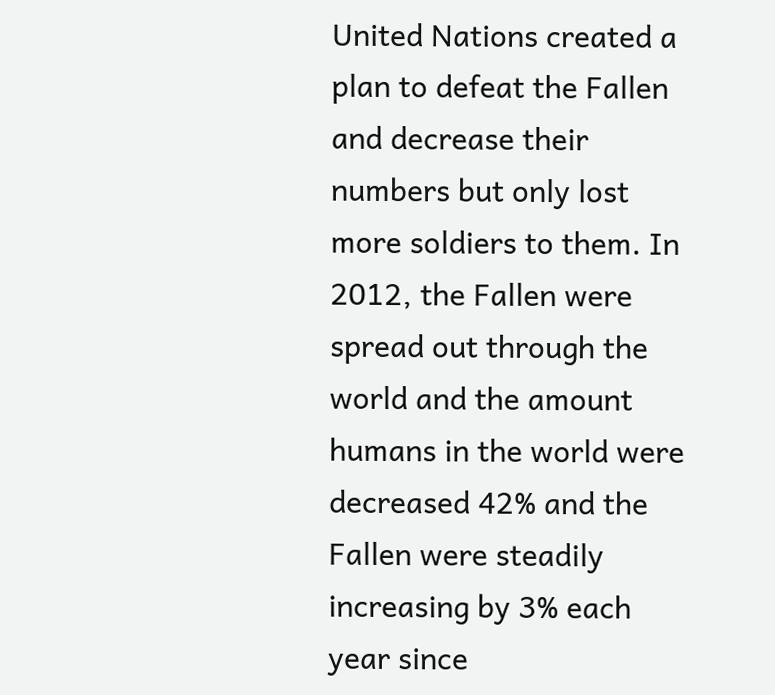United Nations created a plan to defeat the Fallen and decrease their numbers but only lost more soldiers to them. In 2012, the Fallen were spread out through the world and the amount humans in the world were decreased 42% and the Fallen were steadily increasing by 3% each year since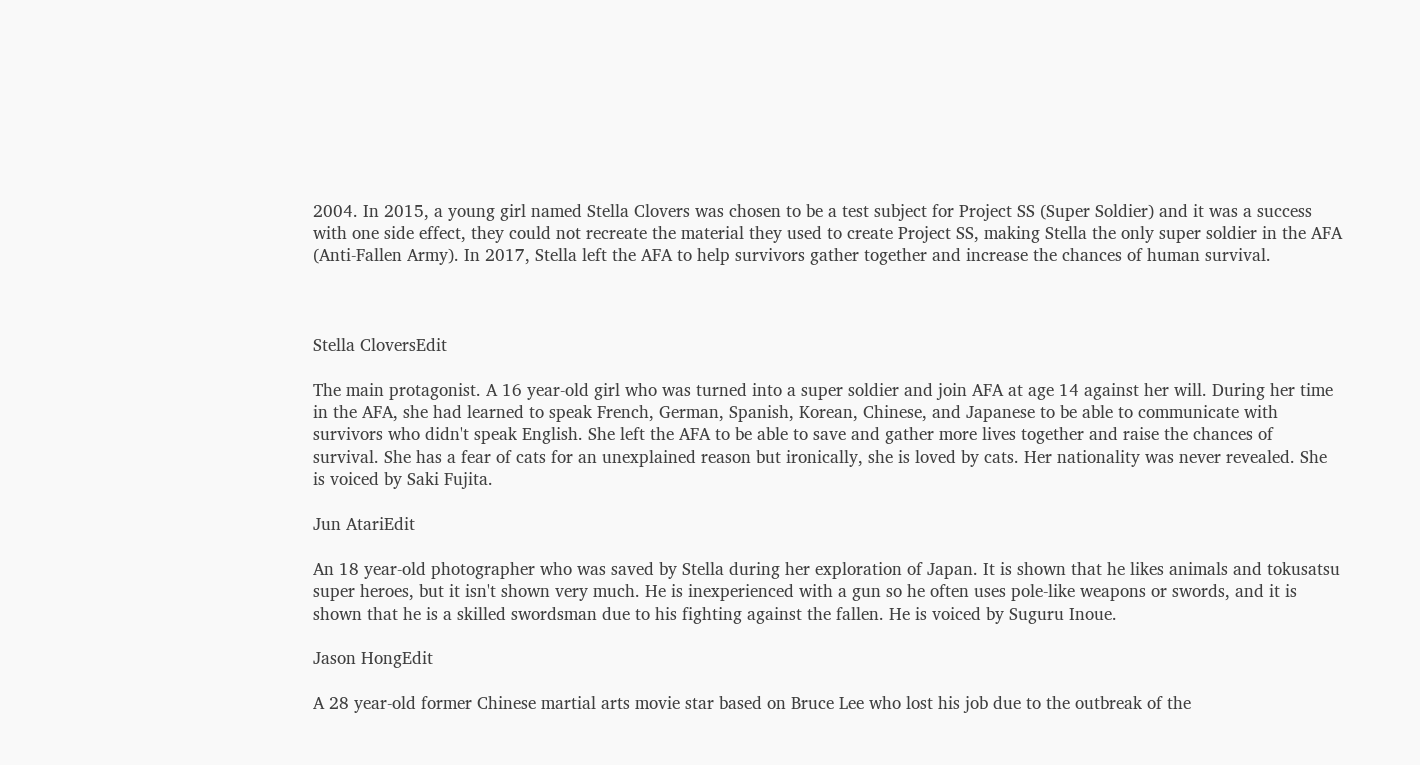2004. In 2015, a young girl named Stella Clovers was chosen to be a test subject for Project SS (Super Soldier) and it was a success with one side effect, they could not recreate the material they used to create Project SS, making Stella the only super soldier in the AFA (Anti-Fallen Army). In 2017, Stella left the AFA to help survivors gather together and increase the chances of human survival.



Stella CloversEdit

The main protagonist. A 16 year-old girl who was turned into a super soldier and join AFA at age 14 against her will. During her time in the AFA, she had learned to speak French, German, Spanish, Korean, Chinese, and Japanese to be able to communicate with survivors who didn't speak English. She left the AFA to be able to save and gather more lives together and raise the chances of survival. She has a fear of cats for an unexplained reason but ironically, she is loved by cats. Her nationality was never revealed. She is voiced by Saki Fujita.

Jun AtariEdit

An 18 year-old photographer who was saved by Stella during her exploration of Japan. It is shown that he likes animals and tokusatsu super heroes, but it isn't shown very much. He is inexperienced with a gun so he often uses pole-like weapons or swords, and it is shown that he is a skilled swordsman due to his fighting against the fallen. He is voiced by Suguru Inoue.

Jason HongEdit

A 28 year-old former Chinese martial arts movie star based on Bruce Lee who lost his job due to the outbreak of the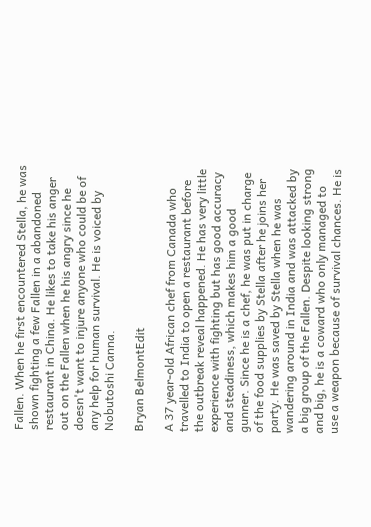Fallen. When he first encountered Stella, he was shown fighting a few Fallen in a abandoned restaurant in China. He likes to take his anger out on the Fallen when he his angry since he doesn't want to injure anyone who could be of any help for human survival. He is voiced by Nobutoshi Canna.

Bryan BelmontEdit

A 37 year-old African chef from Canada who travelled to India to open a restaurant before the outbreak reveal happened. He has very little experience with fighting but has good accuracy and steadiness, which makes him a good gunner. Since he is a chef, he was put in charge of the food supplies by Stella after he joins her party. He was saved by Stella when he was wandering around in India and was attacked by a big group of the Fallen. Despite looking strong and big, he is a coward who only managed to use a weapon because of survival chances. He is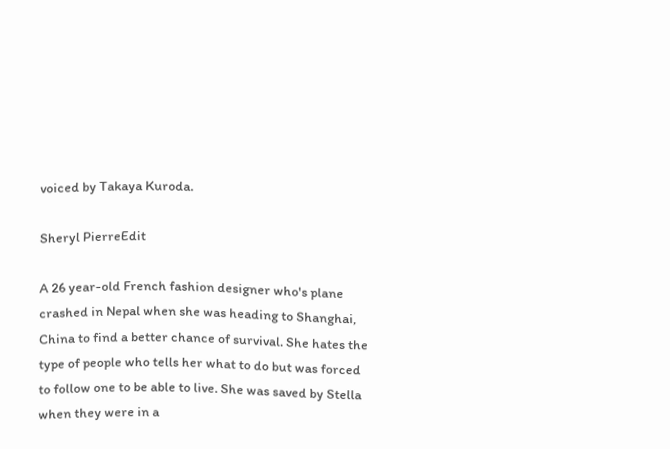voiced by Takaya Kuroda.

Sheryl PierreEdit

A 26 year-old French fashion designer who's plane crashed in Nepal when she was heading to Shanghai, China to find a better chance of survival. She hates the type of people who tells her what to do but was forced to follow one to be able to live. She was saved by Stella when they were in a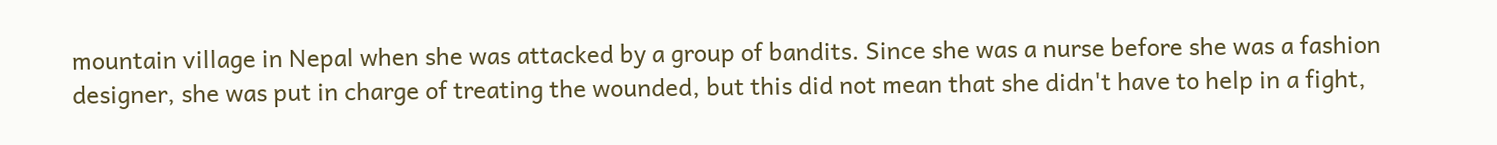mountain village in Nepal when she was attacked by a group of bandits. Since she was a nurse before she was a fashion designer, she was put in charge of treating the wounded, but this did not mean that she didn't have to help in a fight,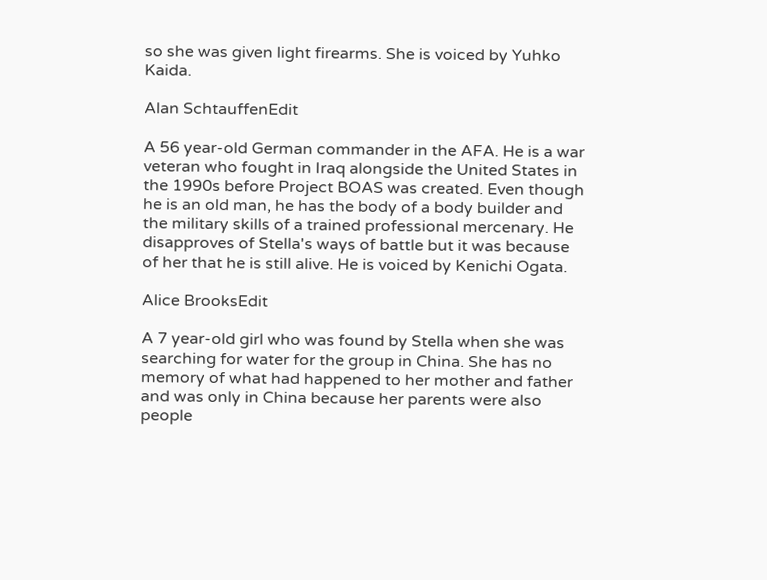so she was given light firearms. She is voiced by Yuhko Kaida.

Alan SchtauffenEdit

A 56 year-old German commander in the AFA. He is a war veteran who fought in Iraq alongside the United States in the 1990s before Project BOAS was created. Even though he is an old man, he has the body of a body builder and the military skills of a trained professional mercenary. He disapproves of Stella's ways of battle but it was because of her that he is still alive. He is voiced by Kenichi Ogata.

Alice BrooksEdit

A 7 year-old girl who was found by Stella when she was searching for water for the group in China. She has no memory of what had happened to her mother and father and was only in China because her parents were also people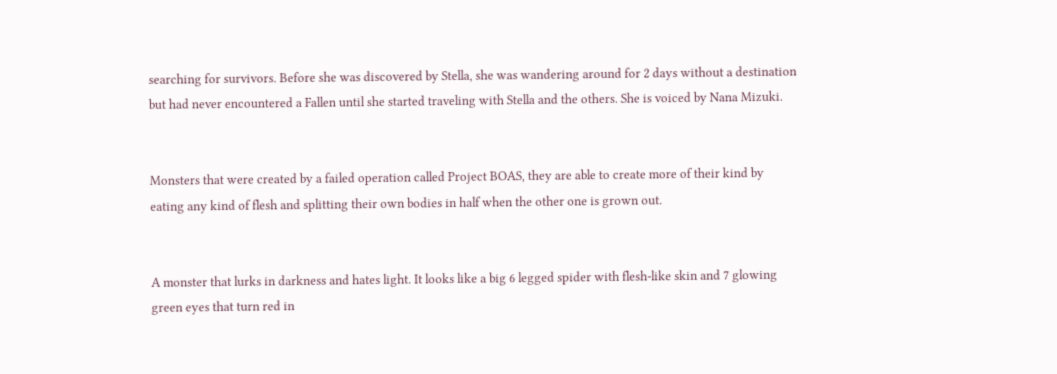searching for survivors. Before she was discovered by Stella, she was wandering around for 2 days without a destination but had never encountered a Fallen until she started traveling with Stella and the others. She is voiced by Nana Mizuki.


Monsters that were created by a failed operation called Project BOAS, they are able to create more of their kind by eating any kind of flesh and splitting their own bodies in half when the other one is grown out.


A monster that lurks in darkness and hates light. It looks like a big 6 legged spider with flesh-like skin and 7 glowing green eyes that turn red in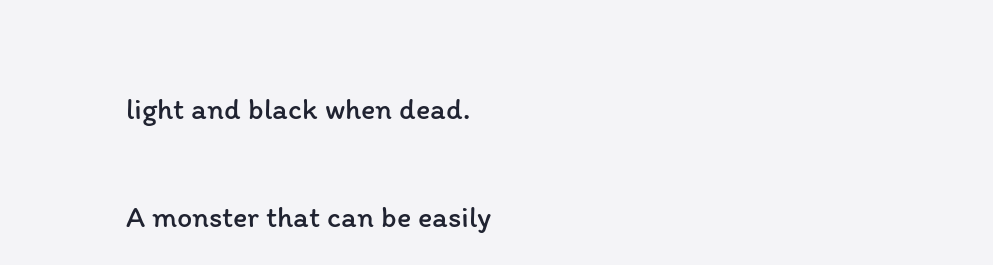light and black when dead.


A monster that can be easily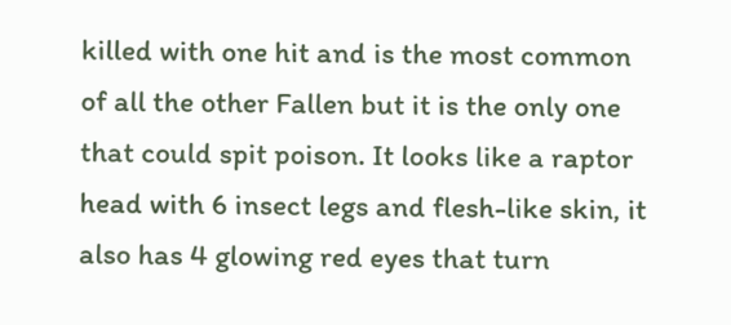killed with one hit and is the most common of all the other Fallen but it is the only one that could spit poison. It looks like a raptor head with 6 insect legs and flesh-like skin, it also has 4 glowing red eyes that turn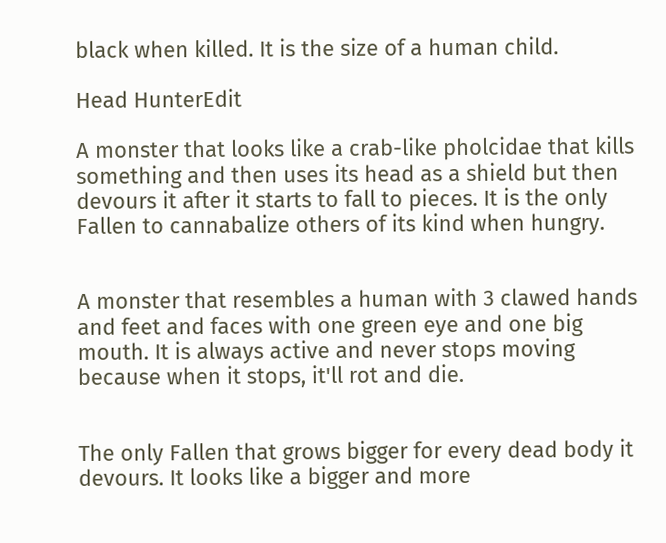black when killed. It is the size of a human child.

Head HunterEdit

A monster that looks like a crab-like pholcidae that kills something and then uses its head as a shield but then devours it after it starts to fall to pieces. It is the only Fallen to cannabalize others of its kind when hungry.


A monster that resembles a human with 3 clawed hands and feet and faces with one green eye and one big mouth. It is always active and never stops moving because when it stops, it'll rot and die.


The only Fallen that grows bigger for every dead body it devours. It looks like a bigger and more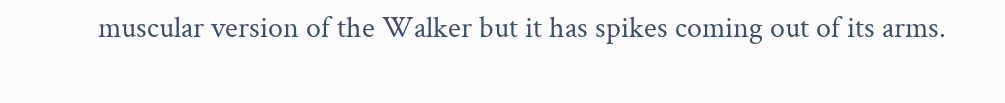muscular version of the Walker but it has spikes coming out of its arms.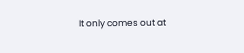It only comes out at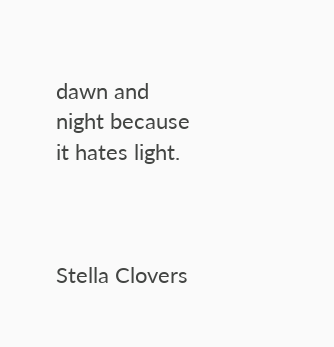dawn and night because it hates light.



Stella Clovers